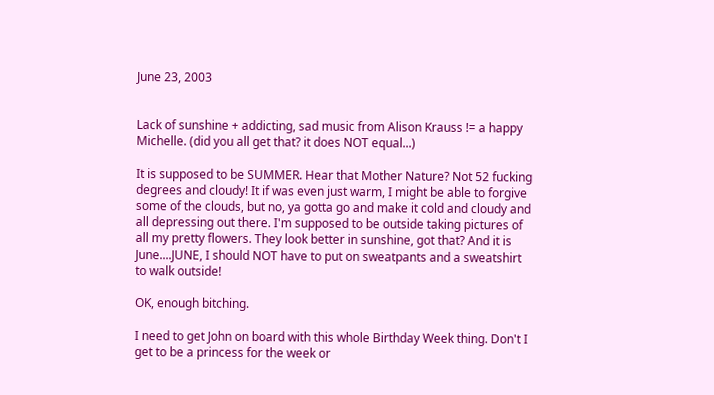June 23, 2003


Lack of sunshine + addicting, sad music from Alison Krauss != a happy Michelle. (did you all get that? it does NOT equal...)

It is supposed to be SUMMER. Hear that Mother Nature? Not 52 fucking degrees and cloudy! It if was even just warm, I might be able to forgive some of the clouds, but no, ya gotta go and make it cold and cloudy and all depressing out there. I'm supposed to be outside taking pictures of all my pretty flowers. They look better in sunshine, got that? And it is June....JUNE, I should NOT have to put on sweatpants and a sweatshirt to walk outside!

OK, enough bitching.

I need to get John on board with this whole Birthday Week thing. Don't I get to be a princess for the week or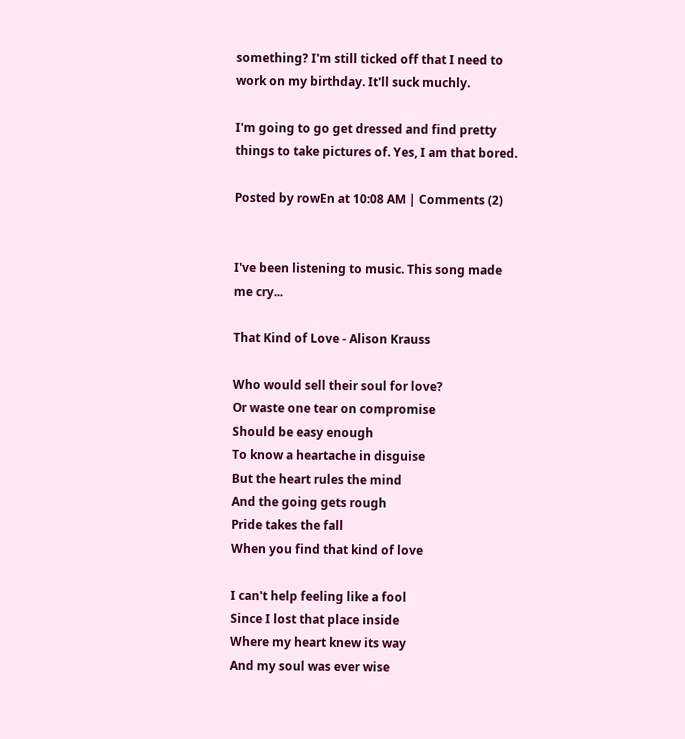something? I'm still ticked off that I need to work on my birthday. It'll suck muchly.

I'm going to go get dressed and find pretty things to take pictures of. Yes, I am that bored.

Posted by rowEn at 10:08 AM | Comments (2)


I've been listening to music. This song made me cry...

That Kind of Love - Alison Krauss

Who would sell their soul for love?
Or waste one tear on compromise
Should be easy enough
To know a heartache in disguise
But the heart rules the mind
And the going gets rough
Pride takes the fall
When you find that kind of love

I can't help feeling like a fool
Since I lost that place inside
Where my heart knew its way
And my soul was ever wise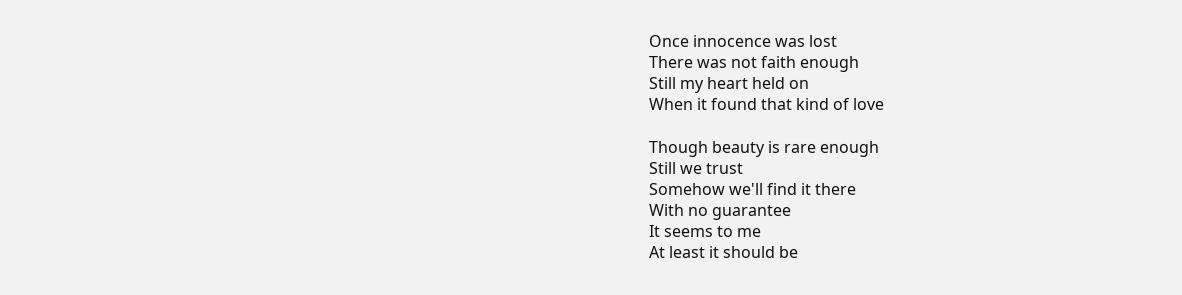Once innocence was lost
There was not faith enough
Still my heart held on
When it found that kind of love

Though beauty is rare enough
Still we trust
Somehow we'll find it there
With no guarantee
It seems to me
At least it should be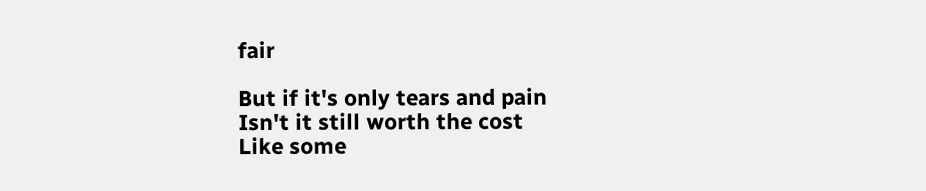fair

But if it's only tears and pain
Isn't it still worth the cost
Like some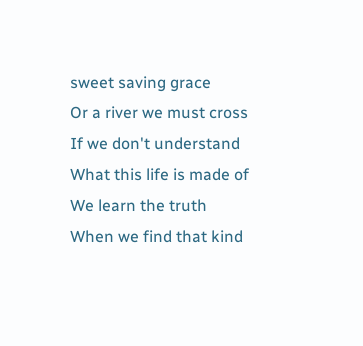sweet saving grace
Or a river we must cross
If we don't understand
What this life is made of
We learn the truth
When we find that kind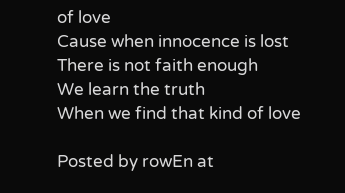of love
Cause when innocence is lost
There is not faith enough
We learn the truth
When we find that kind of love

Posted by rowEn at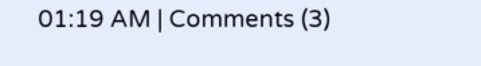01:19 AM | Comments (3)